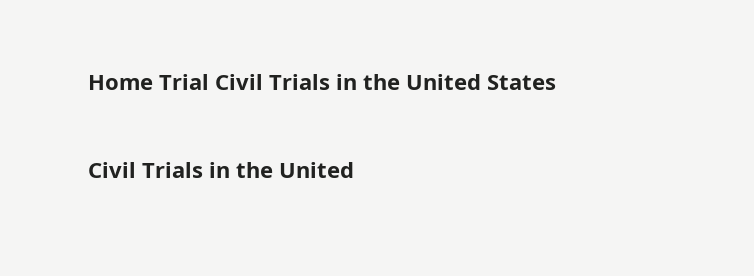Home Trial Civil Trials in the United States

Civil Trials in the United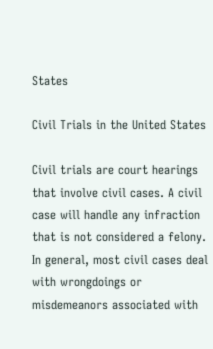States

Civil Trials in the United States

Civil trials are court hearings that involve civil cases. A civil case will handle any infraction that is not considered a felony. In general, most civil cases deal with wrongdoings or misdemeanors associated with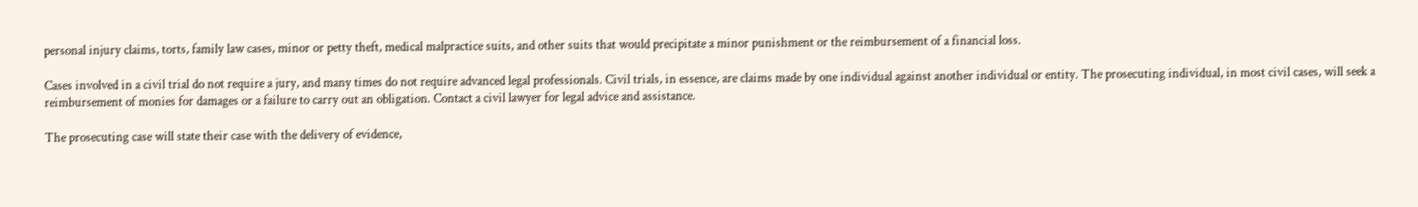personal injury claims, torts, family law cases, minor or petty theft, medical malpractice suits, and other suits that would precipitate a minor punishment or the reimbursement of a financial loss.

Cases involved in a civil trial do not require a jury, and many times do not require advanced legal professionals. Civil trials, in essence, are claims made by one individual against another individual or entity. The prosecuting individual, in most civil cases, will seek a reimbursement of monies for damages or a failure to carry out an obligation. Contact a civil lawyer for legal advice and assistance.

The prosecuting case will state their case with the delivery of evidence,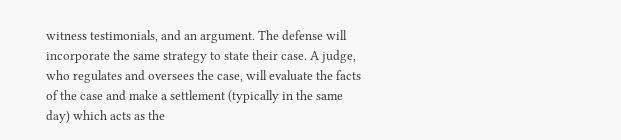witness testimonials, and an argument. The defense will incorporate the same strategy to state their case. A judge, who regulates and oversees the case, will evaluate the facts of the case and make a settlement (typically in the same day) which acts as the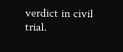verdict in civil trial.